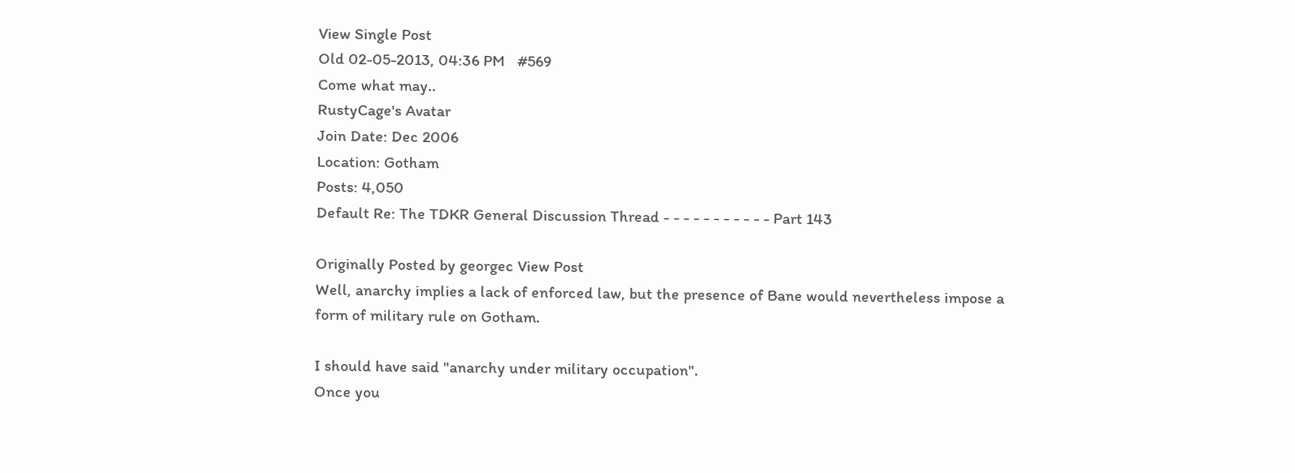View Single Post
Old 02-05-2013, 04:36 PM   #569
Come what may..
RustyCage's Avatar
Join Date: Dec 2006
Location: Gotham
Posts: 4,050
Default Re: The TDKR General Discussion Thread - - - - - - - - - - - Part 143

Originally Posted by georgec View Post
Well, anarchy implies a lack of enforced law, but the presence of Bane would nevertheless impose a form of military rule on Gotham.

I should have said "anarchy under military occupation".
Once you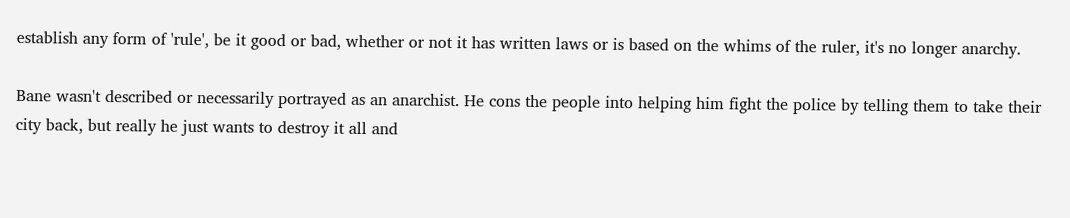establish any form of 'rule', be it good or bad, whether or not it has written laws or is based on the whims of the ruler, it's no longer anarchy.

Bane wasn't described or necessarily portrayed as an anarchist. He cons the people into helping him fight the police by telling them to take their city back, but really he just wants to destroy it all and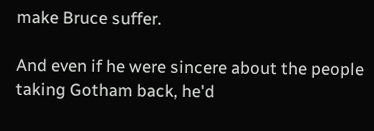make Bruce suffer.

And even if he were sincere about the people taking Gotham back, he'd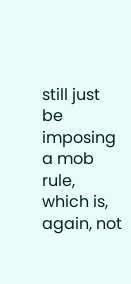still just be imposing a mob rule, which is, again, not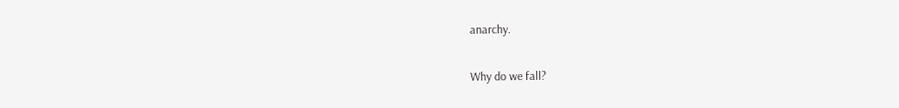anarchy.

Why do we fall?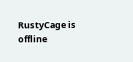RustyCage is offline